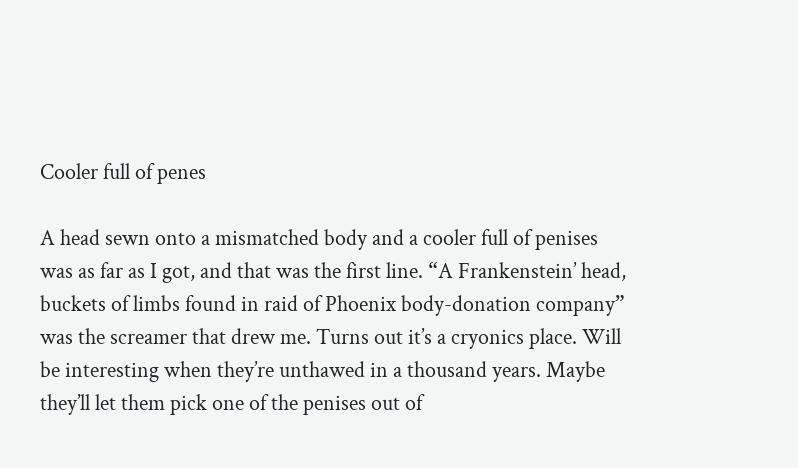Cooler full of penes

A head sewn onto a mismatched body and a cooler full of penises was as far as I got, and that was the first line. “A Frankenstein’ head, buckets of limbs found in raid of Phoenix body-donation company” was the screamer that drew me. Turns out it’s a cryonics place. Will be interesting when they’re unthawed in a thousand years. Maybe they’ll let them pick one of the penises out of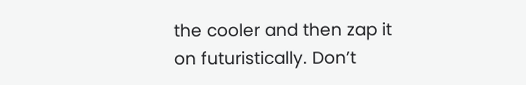the cooler and then zap it on futuristically. Don’t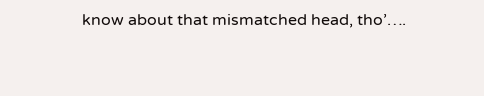know about that mismatched head, tho’….